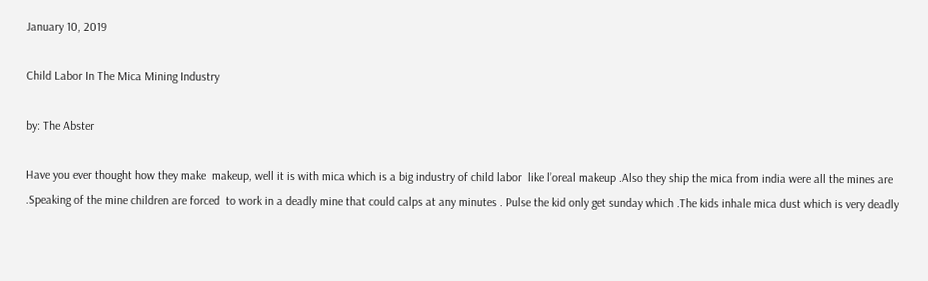January 10, 2019

Child Labor In The Mica Mining Industry

by: The Abster

Have you ever thought how they make  makeup, well it is with mica which is a big industry of child labor  like l’oreal makeup .Also they ship the mica from india were all the mines are .Speaking of the mine children are forced  to work in a deadly mine that could calps at any minutes . Pulse the kid only get sunday which .The kids inhale mica dust which is very deadly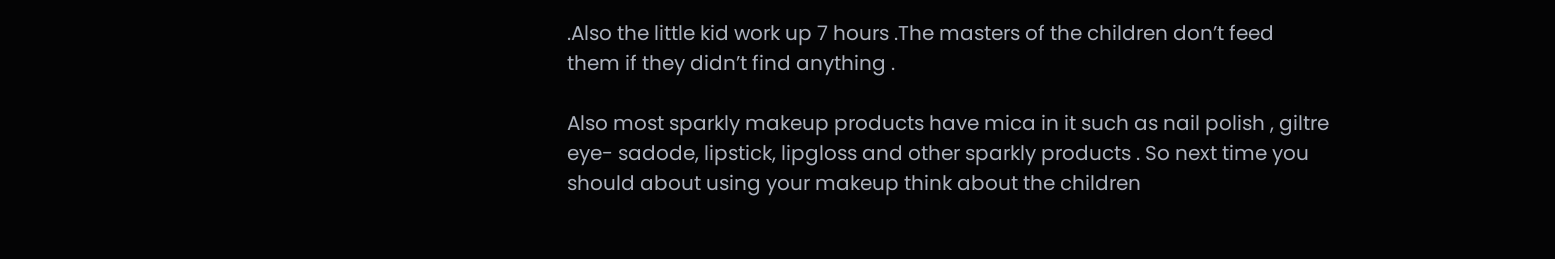.Also the little kid work up 7 hours .The masters of the children don’t feed them if they didn’t find anything .

Also most sparkly makeup products have mica in it such as nail polish , giltre eye- sadode, lipstick, lipgloss and other sparkly products . So next time you should about using your makeup think about the children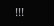!!!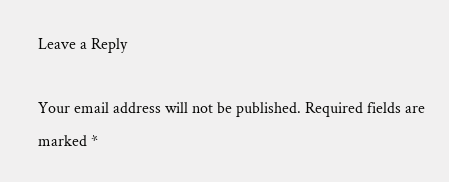Leave a Reply

Your email address will not be published. Required fields are marked *